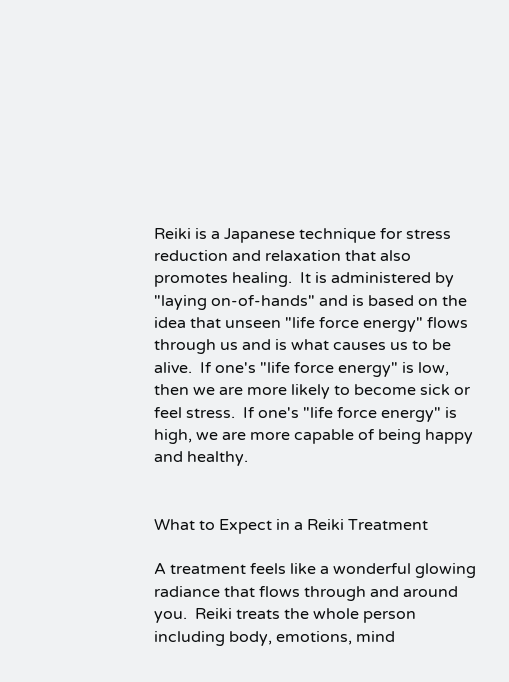Reiki is a Japanese technique for stress reduction and relaxation that also promotes healing.  It is administered by "laying on-of-hands" and is based on the idea that unseen "life force energy" flows through us and is what causes us to be alive.  If one's "life force energy" is low, then we are more likely to become sick or feel stress.  If one's "life force energy" is high, we are more capable of being happy and healthy.


What to Expect in a Reiki Treatment

A treatment feels like a wonderful glowing radiance that flows through and around you.  Reiki treats the whole person including body, emotions, mind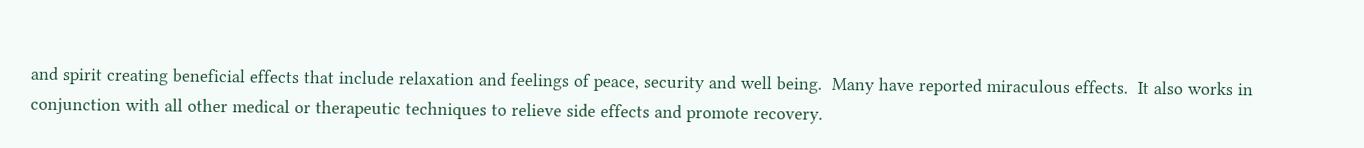and spirit creating beneficial effects that include relaxation and feelings of peace, security and well being.  Many have reported miraculous effects.  It also works in conjunction with all other medical or therapeutic techniques to relieve side effects and promote recovery.